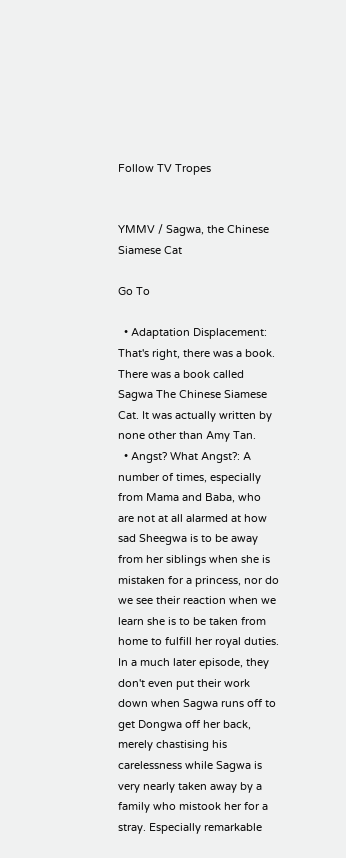Follow TV Tropes


YMMV / Sagwa, the Chinese Siamese Cat

Go To

  • Adaptation Displacement: That's right, there was a book. There was a book called Sagwa The Chinese Siamese Cat. It was actually written by none other than Amy Tan.
  • Angst? What Angst?: A number of times, especially from Mama and Baba, who are not at all alarmed at how sad Sheegwa is to be away from her siblings when she is mistaken for a princess, nor do we see their reaction when we learn she is to be taken from home to fulfill her royal duties. In a much later episode, they don't even put their work down when Sagwa runs off to get Dongwa off her back, merely chastising his carelessness while Sagwa is very nearly taken away by a family who mistook her for a stray. Especially remarkable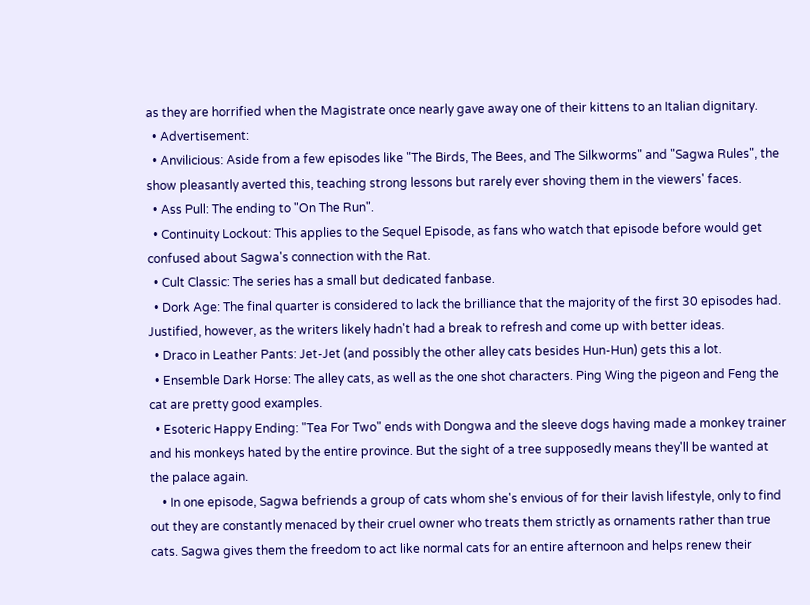as they are horrified when the Magistrate once nearly gave away one of their kittens to an Italian dignitary.
  • Advertisement:
  • Anvilicious: Aside from a few episodes like "The Birds, The Bees, and The Silkworms" and "Sagwa Rules", the show pleasantly averted this, teaching strong lessons but rarely ever shoving them in the viewers' faces.
  • Ass Pull: The ending to "On The Run".
  • Continuity Lockout: This applies to the Sequel Episode, as fans who watch that episode before would get confused about Sagwa's connection with the Rat.
  • Cult Classic: The series has a small but dedicated fanbase.
  • Dork Age: The final quarter is considered to lack the brilliance that the majority of the first 30 episodes had. Justified, however, as the writers likely hadn't had a break to refresh and come up with better ideas.
  • Draco in Leather Pants: Jet-Jet (and possibly the other alley cats besides Hun-Hun) gets this a lot.
  • Ensemble Dark Horse: The alley cats, as well as the one shot characters. Ping Wing the pigeon and Feng the cat are pretty good examples.
  • Esoteric Happy Ending: "Tea For Two" ends with Dongwa and the sleeve dogs having made a monkey trainer and his monkeys hated by the entire province. But the sight of a tree supposedly means they'll be wanted at the palace again.
    • In one episode, Sagwa befriends a group of cats whom she's envious of for their lavish lifestyle, only to find out they are constantly menaced by their cruel owner who treats them strictly as ornaments rather than true cats. Sagwa gives them the freedom to act like normal cats for an entire afternoon and helps renew their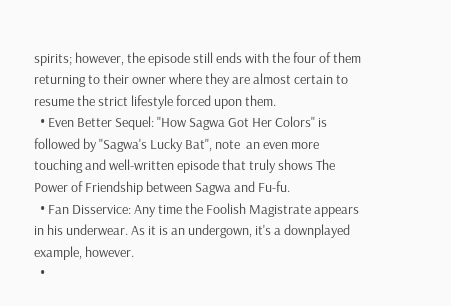spirits; however, the episode still ends with the four of them returning to their owner where they are almost certain to resume the strict lifestyle forced upon them.
  • Even Better Sequel: "How Sagwa Got Her Colors" is followed by "Sagwa's Lucky Bat", note  an even more touching and well-written episode that truly shows The Power of Friendship between Sagwa and Fu-fu.
  • Fan Disservice: Any time the Foolish Magistrate appears in his underwear. As it is an undergown, it's a downplayed example, however.
  •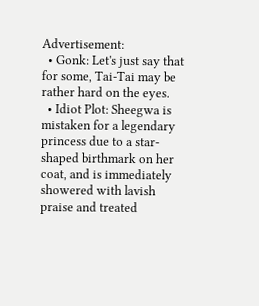Advertisement:
  • Gonk: Let's just say that for some, Tai-Tai may be rather hard on the eyes.
  • Idiot Plot: Sheegwa is mistaken for a legendary princess due to a star-shaped birthmark on her coat, and is immediately showered with lavish praise and treated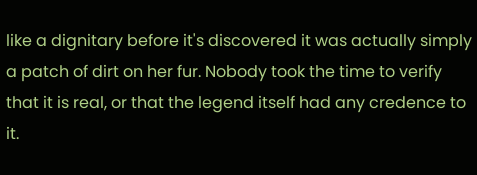like a dignitary before it's discovered it was actually simply a patch of dirt on her fur. Nobody took the time to verify that it is real, or that the legend itself had any credence to it.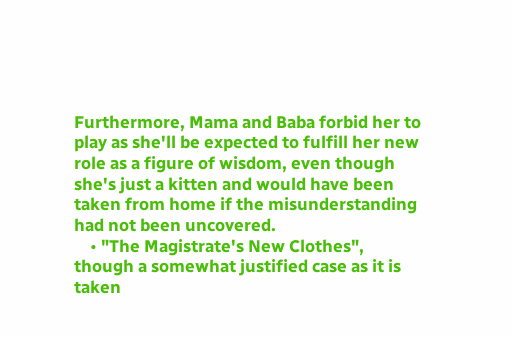Furthermore, Mama and Baba forbid her to play as she'll be expected to fulfill her new role as a figure of wisdom, even though she's just a kitten and would have been taken from home if the misunderstanding had not been uncovered.
    • "The Magistrate's New Clothes", though a somewhat justified case as it is taken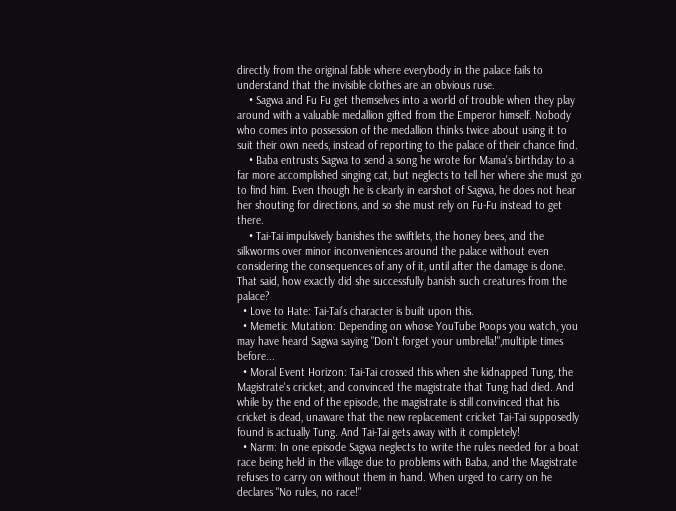directly from the original fable where everybody in the palace fails to understand that the invisible clothes are an obvious ruse.
    • Sagwa and Fu Fu get themselves into a world of trouble when they play around with a valuable medallion gifted from the Emperor himself. Nobody who comes into possession of the medallion thinks twice about using it to suit their own needs, instead of reporting to the palace of their chance find.
    • Baba entrusts Sagwa to send a song he wrote for Mama's birthday to a far more accomplished singing cat, but neglects to tell her where she must go to find him. Even though he is clearly in earshot of Sagwa, he does not hear her shouting for directions, and so she must rely on Fu-Fu instead to get there.
    • Tai-Tai impulsively banishes the swiftlets, the honey bees, and the silkworms over minor inconveniences around the palace without even considering the consequences of any of it, until after the damage is done. That said, how exactly did she successfully banish such creatures from the palace?
  • Love to Hate: Tai-Tai's character is built upon this.
  • Memetic Mutation: Depending on whose YouTube Poops you watch, you may have heard Sagwa saying "Don't forget your umbrella!",multiple times before...
  • Moral Event Horizon: Tai-Tai crossed this when she kidnapped Tung, the Magistrate's cricket, and convinced the magistrate that Tung had died. And while by the end of the episode, the magistrate is still convinced that his cricket is dead, unaware that the new replacement cricket Tai-Tai supposedly found is actually Tung. And Tai-Tai gets away with it completely!
  • Narm: In one episode Sagwa neglects to write the rules needed for a boat race being held in the village due to problems with Baba, and the Magistrate refuses to carry on without them in hand. When urged to carry on he declares "No rules, no race!"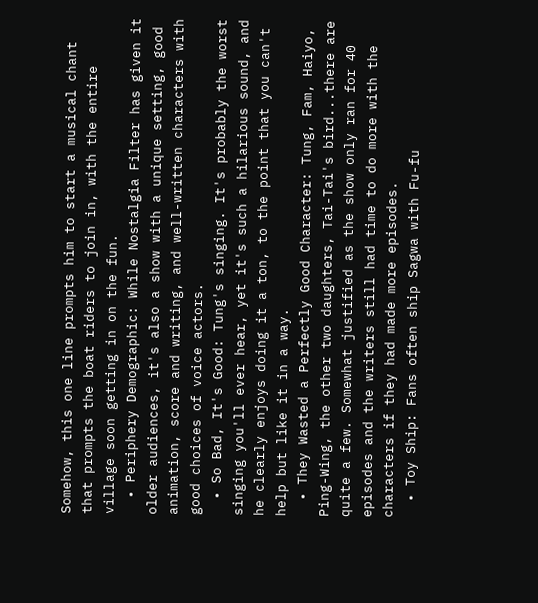Somehow, this one line prompts him to start a musical chant that prompts the boat riders to join in, with the entire village soon getting in on the fun.
  • Periphery Demographic: While Nostalgia Filter has given it older audiences, it's also a show with a unique setting, good animation, score and writing, and well-written characters with good choices of voice actors.
  • So Bad, It's Good: Tung's singing. It's probably the worst singing you'll ever hear, yet it's such a hilarious sound, and he clearly enjoys doing it a ton, to the point that you can't help but like it in a way.
  • They Wasted a Perfectly Good Character: Tung, Fam, Haiyo, Ping-Wing, the other two daughters, Tai-Tai's bird...there are quite a few. Somewhat justified as the show only ran for 40 episodes and the writers still had time to do more with the characters if they had made more episodes.
  • Toy Ship: Fans often ship Sagwa with Fu-fu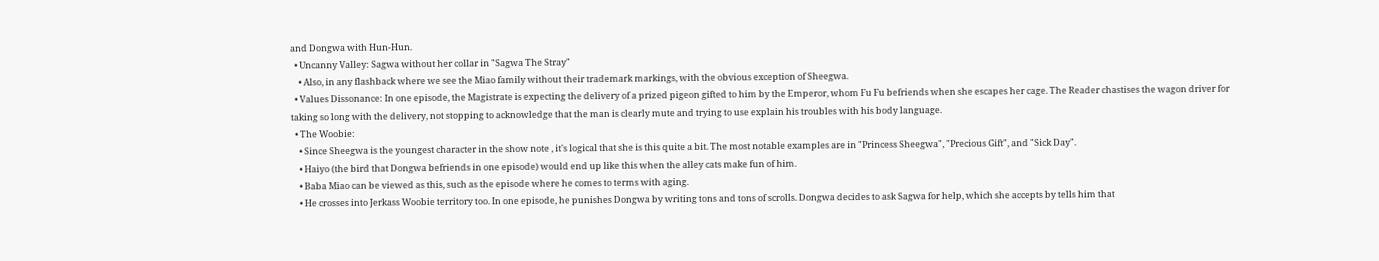and Dongwa with Hun-Hun.
  • Uncanny Valley: Sagwa without her collar in "Sagwa The Stray"
    • Also, in any flashback where we see the Miao family without their trademark markings, with the obvious exception of Sheegwa.
  • Values Dissonance: In one episode, the Magistrate is expecting the delivery of a prized pigeon gifted to him by the Emperor, whom Fu Fu befriends when she escapes her cage. The Reader chastises the wagon driver for taking so long with the delivery, not stopping to acknowledge that the man is clearly mute and trying to use explain his troubles with his body language.
  • The Woobie:
    • Since Sheegwa is the youngest character in the show note , it's logical that she is this quite a bit. The most notable examples are in "Princess Sheegwa", "Precious Gift", and "Sick Day".
    • Haiyo (the bird that Dongwa befriends in one episode) would end up like this when the alley cats make fun of him.
    • Baba Miao can be viewed as this, such as the episode where he comes to terms with aging.
    • He crosses into Jerkass Woobie territory too. In one episode, he punishes Dongwa by writing tons and tons of scrolls. Dongwa decides to ask Sagwa for help, which she accepts by tells him that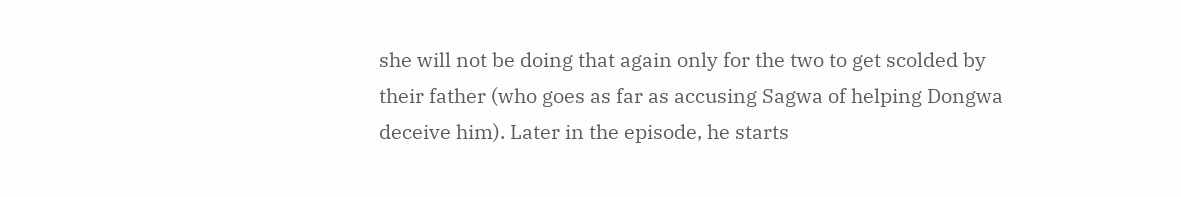she will not be doing that again only for the two to get scolded by their father (who goes as far as accusing Sagwa of helping Dongwa deceive him). Later in the episode, he starts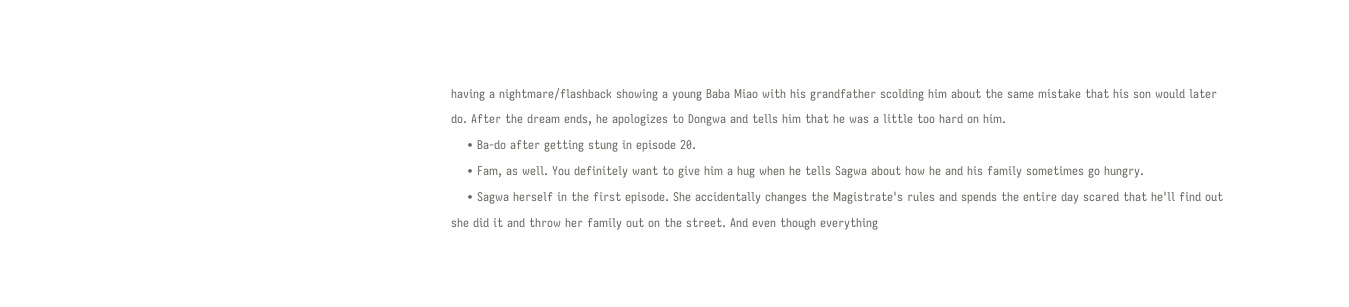having a nightmare/flashback showing a young Baba Miao with his grandfather scolding him about the same mistake that his son would later do. After the dream ends, he apologizes to Dongwa and tells him that he was a little too hard on him.
    • Ba-do after getting stung in episode 20.
    • Fam, as well. You definitely want to give him a hug when he tells Sagwa about how he and his family sometimes go hungry.
    • Sagwa herself in the first episode. She accidentally changes the Magistrate's rules and spends the entire day scared that he'll find out she did it and throw her family out on the street. And even though everything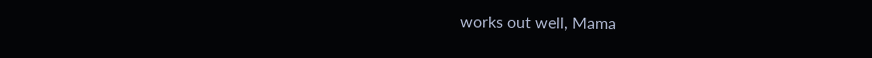works out well, Mama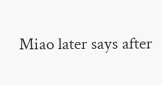Miao later says after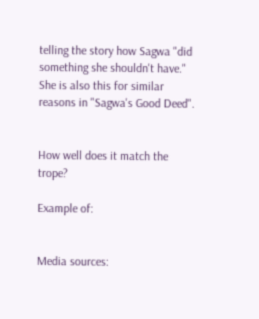telling the story how Sagwa "did something she shouldn't have." She is also this for similar reasons in "Sagwa's Good Deed".


How well does it match the trope?

Example of:


Media sources: